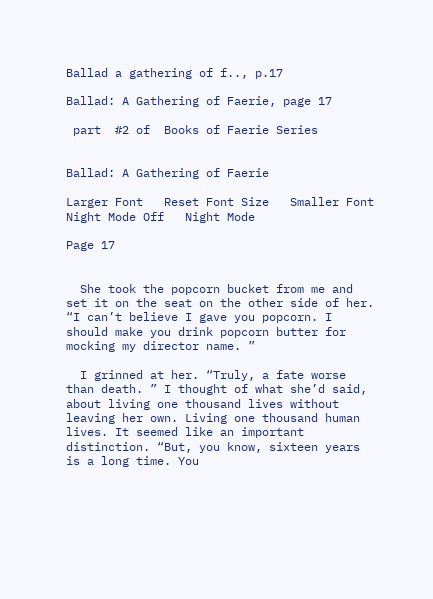Ballad a gathering of f.., p.17

Ballad: A Gathering of Faerie, page 17

 part  #2 of  Books of Faerie Series


Ballad: A Gathering of Faerie

Larger Font   Reset Font Size   Smaller Font   Night Mode Off   Night Mode

Page 17


  She took the popcorn bucket from me and set it on the seat on the other side of her. “I can’t believe I gave you popcorn. I should make you drink popcorn butter for mocking my director name. ”

  I grinned at her. “Truly, a fate worse than death. ” I thought of what she’d said, about living one thousand lives without leaving her own. Living one thousand human lives. It seemed like an important distinction. “But, you know, sixteen years is a long time. You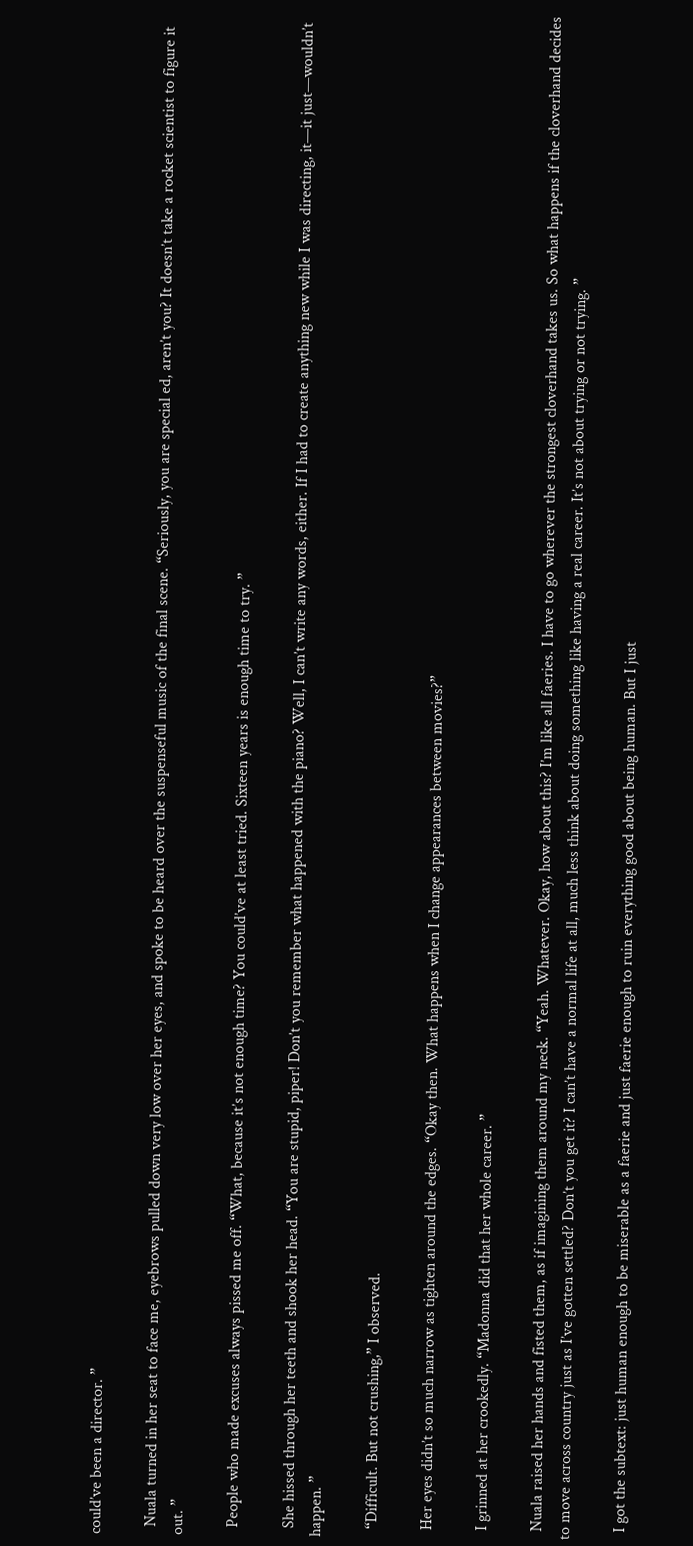could’ve been a director. ”

  Nuala turned in her seat to face me, eyebrows pulled down very low over her eyes, and spoke to be heard over the suspenseful music of the final scene. “Seriously, you are special ed, aren’t you? It doesn’t take a rocket scientist to figure it out. ”

  People who made excuses always pissed me off. “What, because it’s not enough time? You could’ve at least tried. Sixteen years is enough time to try. ”

  She hissed through her teeth and shook her head. “You are stupid, piper! Don’t you remember what happened with the piano? Well, I can’t write any words, either. If I had to create anything new while I was directing, it—it just—wouldn’t happen. ”

  “Difficult. But not crushing,” I observed.

  Her eyes didn’t so much narrow as tighten around the edges. “Okay then. What happens when I change appearances between movies?”

  I grinned at her crookedly. “Madonna did that her whole career. ”

  Nuala raised her hands and fisted them, as if imagining them around my neck. “Yeah. Whatever. Okay, how about this? I’m like all faeries. I have to go wherever the strongest cloverhand takes us. So what happens if the cloverhand decides to move across country just as I’ve gotten settled? Don’t you get it? I can’t have a normal life at all, much less think about doing something like having a real career. It’s not about trying or not trying. ”

  I got the subtext: just human enough to be miserable as a faerie and just faerie enough to ruin everything good about being human. But I just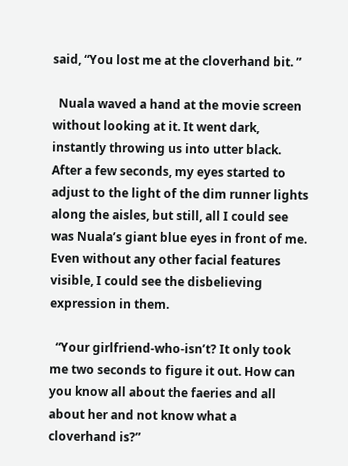said, “You lost me at the cloverhand bit. ”

  Nuala waved a hand at the movie screen without looking at it. It went dark, instantly throwing us into utter black. After a few seconds, my eyes started to adjust to the light of the dim runner lights along the aisles, but still, all I could see was Nuala’s giant blue eyes in front of me. Even without any other facial features visible, I could see the disbelieving expression in them.

  “Your girlfriend-who-isn’t? It only took me two seconds to figure it out. How can you know all about the faeries and all about her and not know what a cloverhand is?”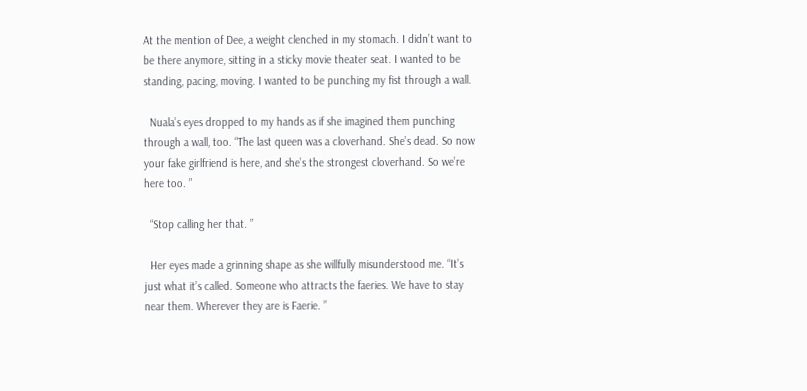At the mention of Dee, a weight clenched in my stomach. I didn’t want to be there anymore, sitting in a sticky movie theater seat. I wanted to be standing, pacing, moving. I wanted to be punching my fist through a wall.

  Nuala’s eyes dropped to my hands as if she imagined them punching through a wall, too. “The last queen was a cloverhand. She’s dead. So now your fake girlfriend is here, and she’s the strongest cloverhand. So we’re here too. ”

  “Stop calling her that. ”

  Her eyes made a grinning shape as she willfully misunderstood me. “It’s just what it’s called. Someone who attracts the faeries. We have to stay near them. Wherever they are is Faerie. ”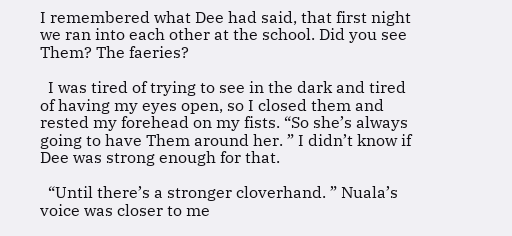I remembered what Dee had said, that first night we ran into each other at the school. Did you see Them? The faeries?

  I was tired of trying to see in the dark and tired of having my eyes open, so I closed them and rested my forehead on my fists. “So she’s always going to have Them around her. ” I didn’t know if Dee was strong enough for that.

  “Until there’s a stronger cloverhand. ” Nuala’s voice was closer to me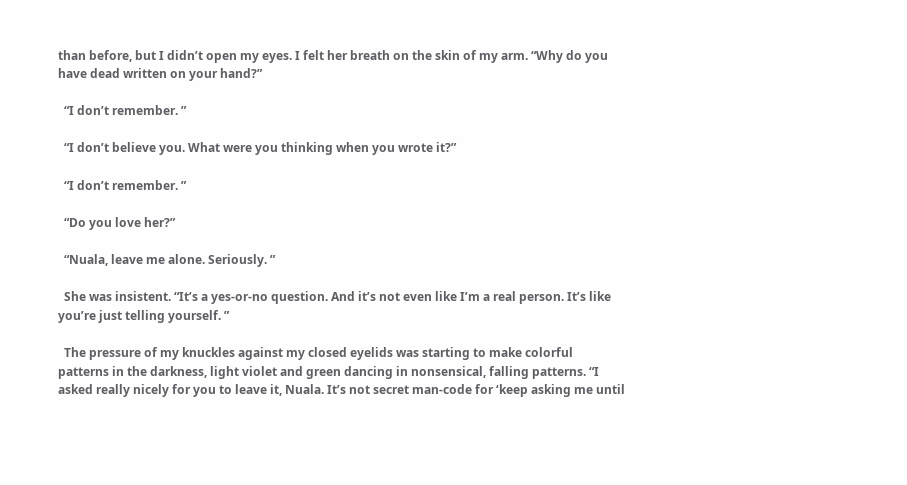than before, but I didn’t open my eyes. I felt her breath on the skin of my arm. “Why do you have dead written on your hand?”

  “I don’t remember. ”

  “I don’t believe you. What were you thinking when you wrote it?”

  “I don’t remember. ”

  “Do you love her?”

  “Nuala, leave me alone. Seriously. ”

  She was insistent. “It’s a yes-or-no question. And it’s not even like I’m a real person. It’s like you’re just telling yourself. ”

  The pressure of my knuckles against my closed eyelids was starting to make colorful patterns in the darkness, light violet and green dancing in nonsensical, falling patterns. “I asked really nicely for you to leave it, Nuala. It’s not secret man-code for ‘keep asking me until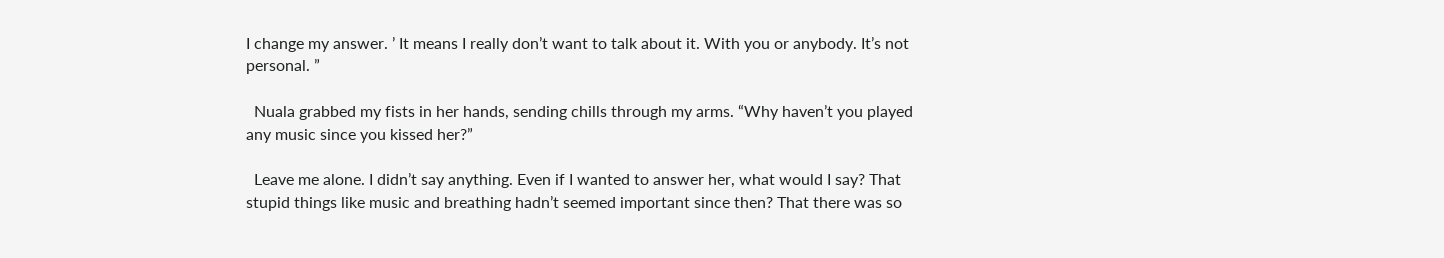I change my answer. ’ It means I really don’t want to talk about it. With you or anybody. It’s not personal. ”

  Nuala grabbed my fists in her hands, sending chills through my arms. “Why haven’t you played any music since you kissed her?”

  Leave me alone. I didn’t say anything. Even if I wanted to answer her, what would I say? That stupid things like music and breathing hadn’t seemed important since then? That there was so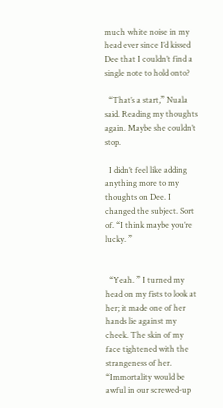much white noise in my head ever since I’d kissed Dee that I couldn’t find a single note to hold onto?

  “That’s a start,” Nuala said. Reading my thoughts again. Maybe she couldn’t stop.

  I didn’t feel like adding anything more to my thoughts on Dee. I changed the subject. Sort of. “I think maybe you’re lucky. ”


  “Yeah. ” I turned my head on my fists to look at her; it made one of her hands lie against my cheek. The skin of my face tightened with the strangeness of her. “Immortality would be awful in our screwed-up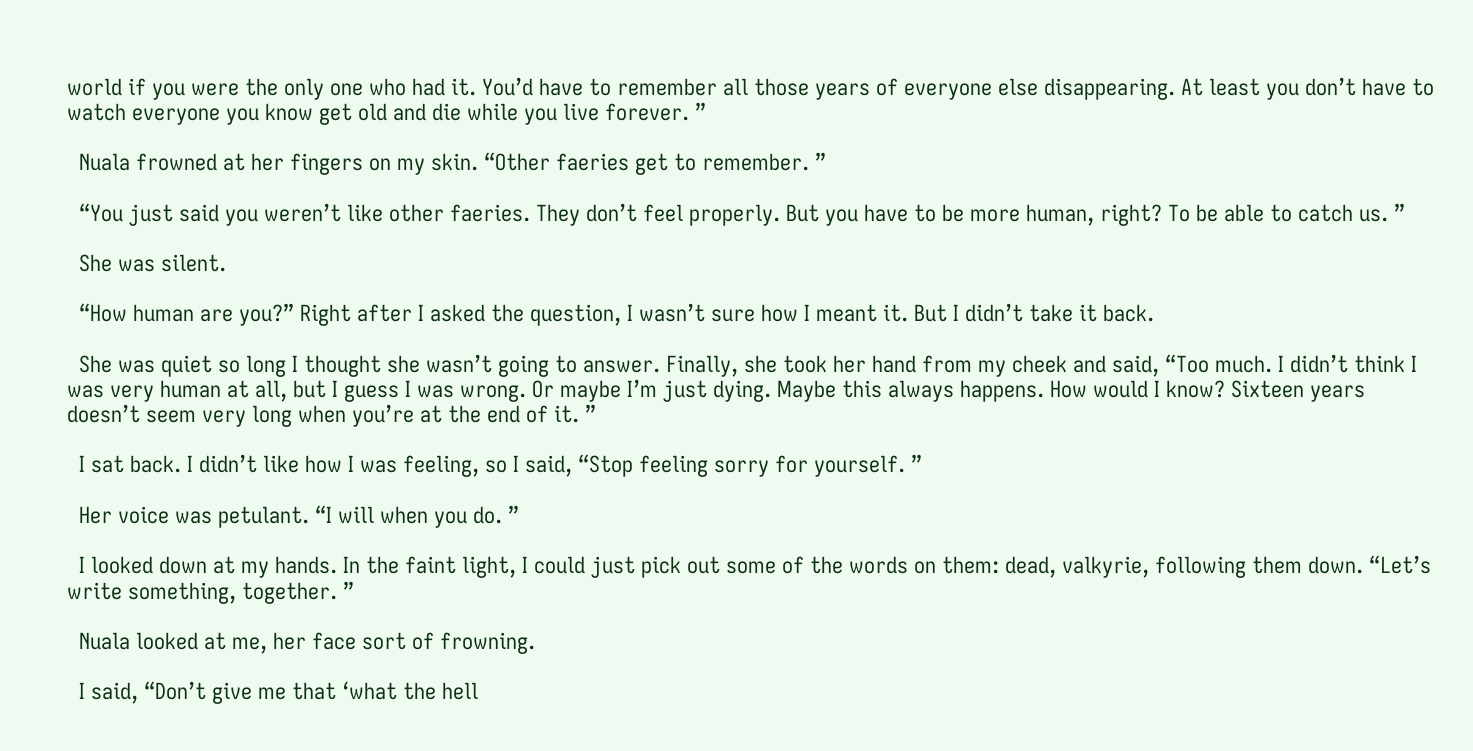world if you were the only one who had it. You’d have to remember all those years of everyone else disappearing. At least you don’t have to watch everyone you know get old and die while you live forever. ”

  Nuala frowned at her fingers on my skin. “Other faeries get to remember. ”

  “You just said you weren’t like other faeries. They don’t feel properly. But you have to be more human, right? To be able to catch us. ”

  She was silent.

  “How human are you?” Right after I asked the question, I wasn’t sure how I meant it. But I didn’t take it back.

  She was quiet so long I thought she wasn’t going to answer. Finally, she took her hand from my cheek and said, “Too much. I didn’t think I was very human at all, but I guess I was wrong. Or maybe I’m just dying. Maybe this always happens. How would I know? Sixteen years doesn’t seem very long when you’re at the end of it. ”

  I sat back. I didn’t like how I was feeling, so I said, “Stop feeling sorry for yourself. ”

  Her voice was petulant. “I will when you do. ”

  I looked down at my hands. In the faint light, I could just pick out some of the words on them: dead, valkyrie, following them down. “Let’s write something, together. ”

  Nuala looked at me, her face sort of frowning.

  I said, “Don’t give me that ‘what the hell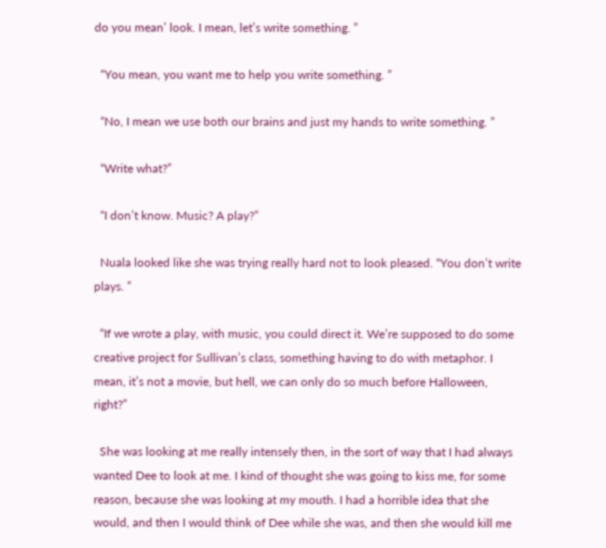do you mean’ look. I mean, let’s write something. ”

  “You mean, you want me to help you write something. ”

  “No, I mean we use both our brains and just my hands to write something. ”

  “Write what?”

  “I don’t know. Music? A play?”

  Nuala looked like she was trying really hard not to look pleased. “You don’t write plays. ”

  “If we wrote a play, with music, you could direct it. We’re supposed to do some creative project for Sullivan’s class, something having to do with metaphor. I mean, it’s not a movie, but hell, we can only do so much before Halloween, right?”

  She was looking at me really intensely then, in the sort of way that I had always wanted Dee to look at me. I kind of thought she was going to kiss me, for some reason, because she was looking at my mouth. I had a horrible idea that she would, and then I would think of Dee while she was, and then she would kill me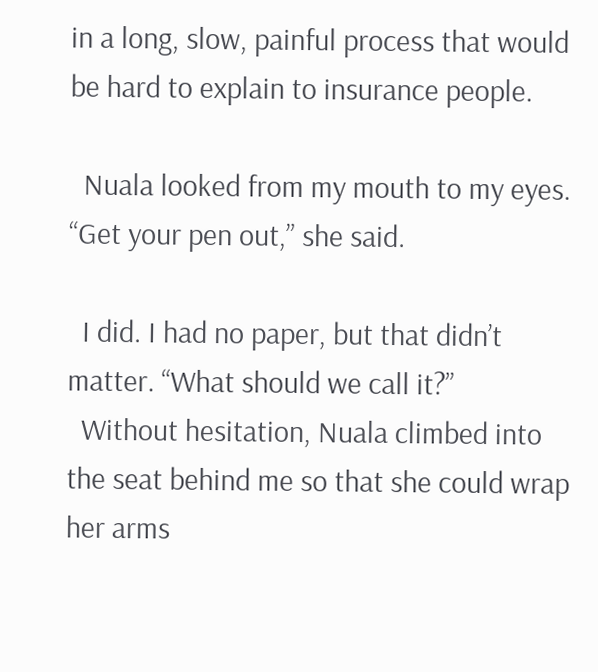in a long, slow, painful process that would be hard to explain to insurance people.

  Nuala looked from my mouth to my eyes. “Get your pen out,” she said.

  I did. I had no paper, but that didn’t matter. “What should we call it?”
  Without hesitation, Nuala climbed into the seat behind me so that she could wrap her arms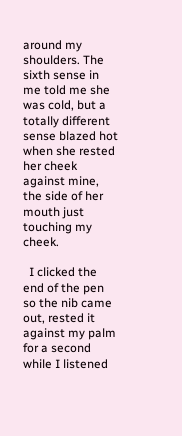around my shoulders. The sixth sense in me told me she was cold, but a totally different sense blazed hot when she rested her cheek against mine, the side of her mouth just touching my cheek.

  I clicked the end of the pen so the nib came out, rested it against my palm for a second while I listened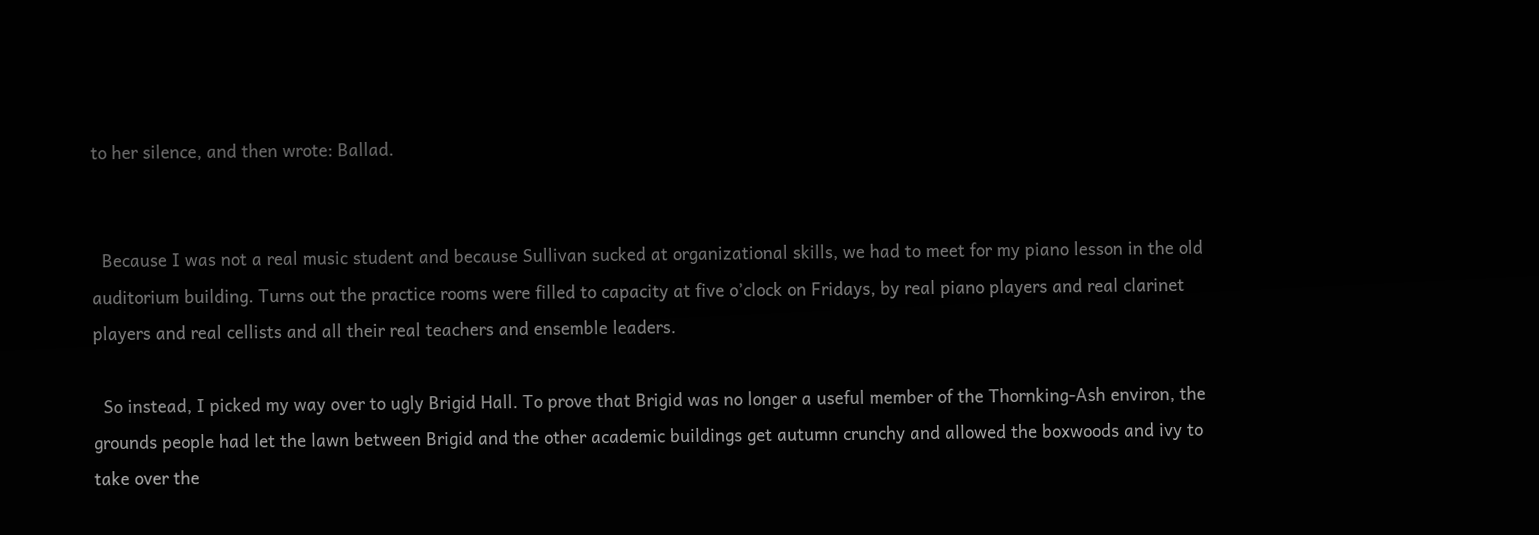to her silence, and then wrote: Ballad.


  Because I was not a real music student and because Sullivan sucked at organizational skills, we had to meet for my piano lesson in the old auditorium building. Turns out the practice rooms were filled to capacity at five o’clock on Fridays, by real piano players and real clarinet players and real cellists and all their real teachers and ensemble leaders.

  So instead, I picked my way over to ugly Brigid Hall. To prove that Brigid was no longer a useful member of the Thornking-Ash environ, the grounds people had let the lawn between Brigid and the other academic buildings get autumn crunchy and allowed the boxwoods and ivy to take over the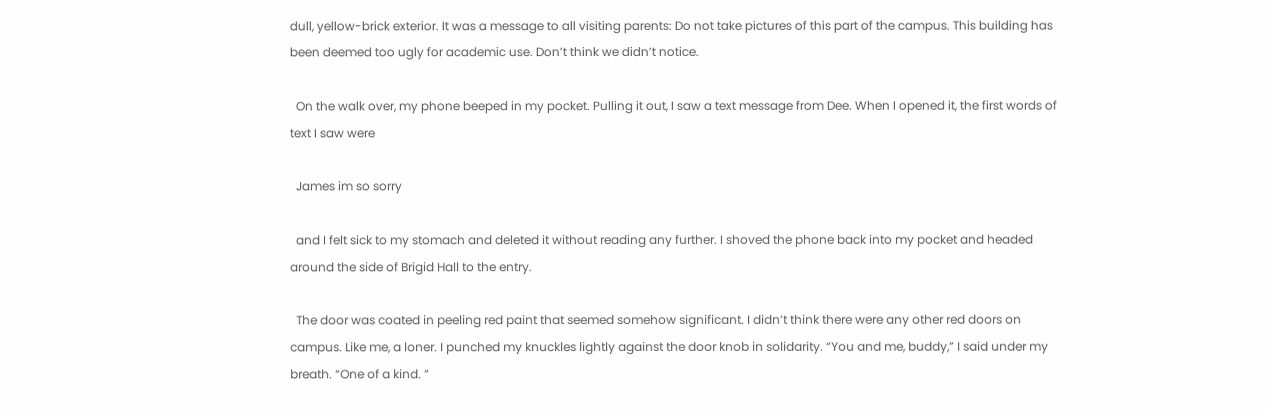dull, yellow-brick exterior. It was a message to all visiting parents: Do not take pictures of this part of the campus. This building has been deemed too ugly for academic use. Don’t think we didn’t notice.

  On the walk over, my phone beeped in my pocket. Pulling it out, I saw a text message from Dee. When I opened it, the first words of text I saw were

  James im so sorry

  and I felt sick to my stomach and deleted it without reading any further. I shoved the phone back into my pocket and headed around the side of Brigid Hall to the entry.

  The door was coated in peeling red paint that seemed somehow significant. I didn’t think there were any other red doors on campus. Like me, a loner. I punched my knuckles lightly against the door knob in solidarity. “You and me, buddy,” I said under my breath. “One of a kind. ”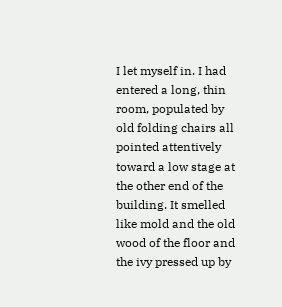I let myself in. I had entered a long, thin room, populated by old folding chairs all pointed attentively toward a low stage at the other end of the building. It smelled like mold and the old wood of the floor and the ivy pressed up by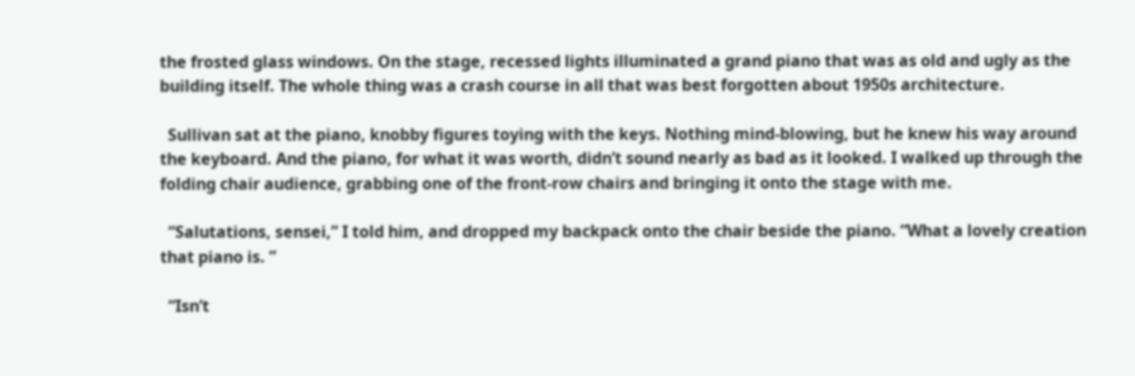the frosted glass windows. On the stage, recessed lights illuminated a grand piano that was as old and ugly as the building itself. The whole thing was a crash course in all that was best forgotten about 1950s architecture.

  Sullivan sat at the piano, knobby figures toying with the keys. Nothing mind-blowing, but he knew his way around the keyboard. And the piano, for what it was worth, didn’t sound nearly as bad as it looked. I walked up through the folding chair audience, grabbing one of the front-row chairs and bringing it onto the stage with me.

  “Salutations, sensei,” I told him, and dropped my backpack onto the chair beside the piano. “What a lovely creation that piano is. ”

  “Isn’t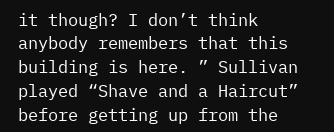it though? I don’t think anybody remembers that this building is here. ” Sullivan played “Shave and a Haircut” before getting up from the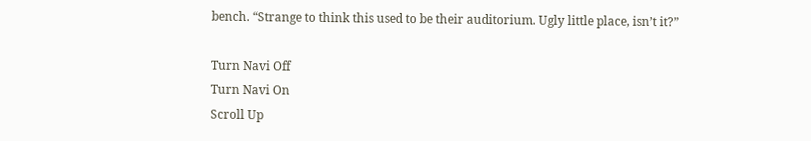bench. “Strange to think this used to be their auditorium. Ugly little place, isn’t it?”

Turn Navi Off
Turn Navi On
Scroll Up